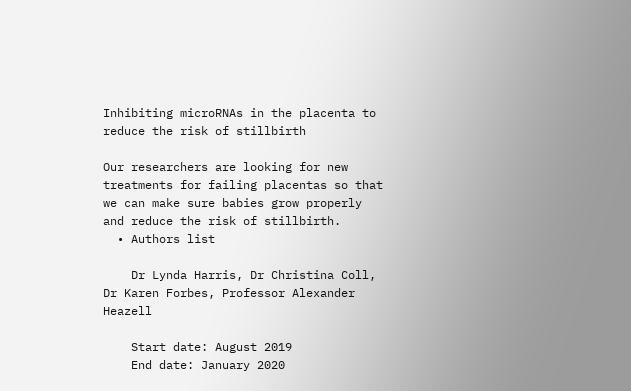Inhibiting microRNAs in the placenta to reduce the risk of stillbirth

Our researchers are looking for new treatments for failing placentas so that we can make sure babies grow properly and reduce the risk of stillbirth.
  • Authors list

    Dr Lynda Harris, Dr Christina Coll, Dr Karen Forbes, Professor Alexander Heazell

    Start date: August 2019
    End date: January 2020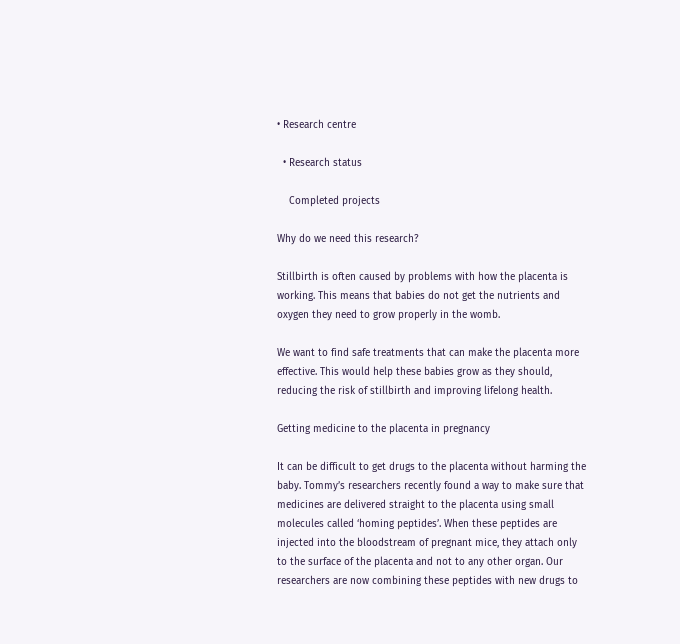• Research centre

  • Research status

    Completed projects

Why do we need this research?

Stillbirth is often caused by problems with how the placenta is working. This means that babies do not get the nutrients and oxygen they need to grow properly in the womb.

We want to find safe treatments that can make the placenta more effective. This would help these babies grow as they should, reducing the risk of stillbirth and improving lifelong health.

Getting medicine to the placenta in pregnancy

It can be difficult to get drugs to the placenta without harming the baby. Tommy’s researchers recently found a way to make sure that medicines are delivered straight to the placenta using small molecules called ‘homing peptides’. When these peptides are injected into the bloodstream of pregnant mice, they attach only to the surface of the placenta and not to any other organ. Our researchers are now combining these peptides with new drugs to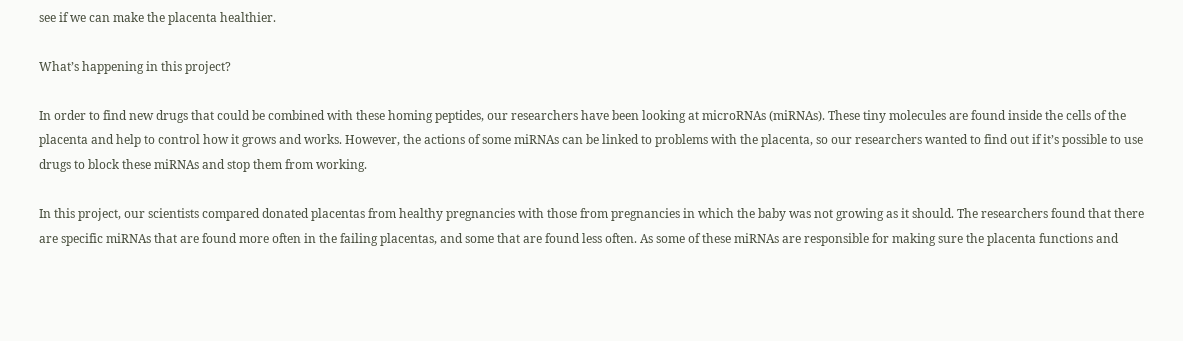see if we can make the placenta healthier.

What’s happening in this project?

In order to find new drugs that could be combined with these homing peptides, our researchers have been looking at microRNAs (miRNAs). These tiny molecules are found inside the cells of the placenta and help to control how it grows and works. However, the actions of some miRNAs can be linked to problems with the placenta, so our researchers wanted to find out if it’s possible to use drugs to block these miRNAs and stop them from working.

In this project, our scientists compared donated placentas from healthy pregnancies with those from pregnancies in which the baby was not growing as it should. The researchers found that there are specific miRNAs that are found more often in the failing placentas, and some that are found less often. As some of these miRNAs are responsible for making sure the placenta functions and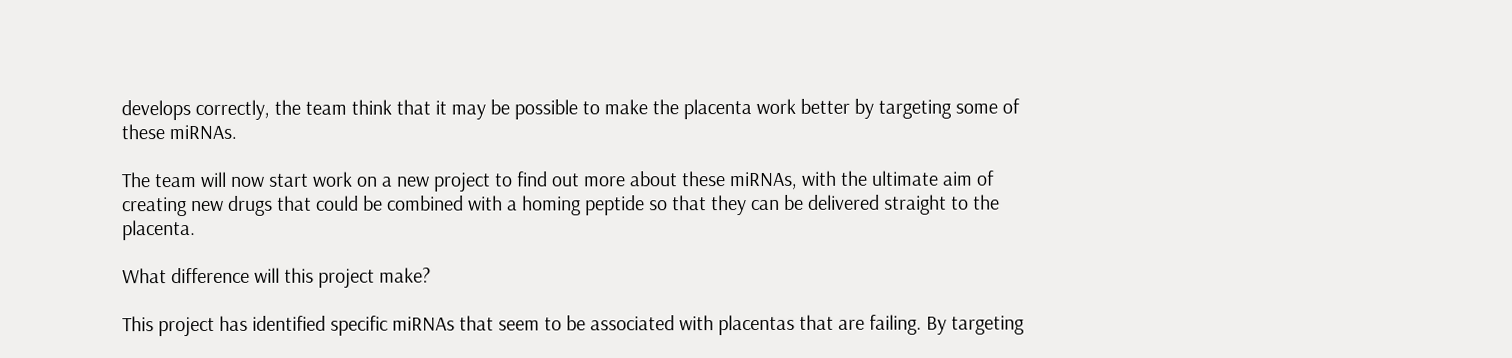develops correctly, the team think that it may be possible to make the placenta work better by targeting some of these miRNAs.

The team will now start work on a new project to find out more about these miRNAs, with the ultimate aim of creating new drugs that could be combined with a homing peptide so that they can be delivered straight to the placenta.

What difference will this project make?

This project has identified specific miRNAs that seem to be associated with placentas that are failing. By targeting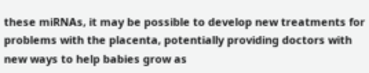these miRNAs, it may be possible to develop new treatments for problems with the placenta, potentially providing doctors with new ways to help babies grow as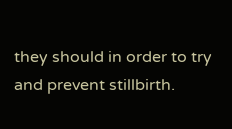they should in order to try and prevent stillbirth.